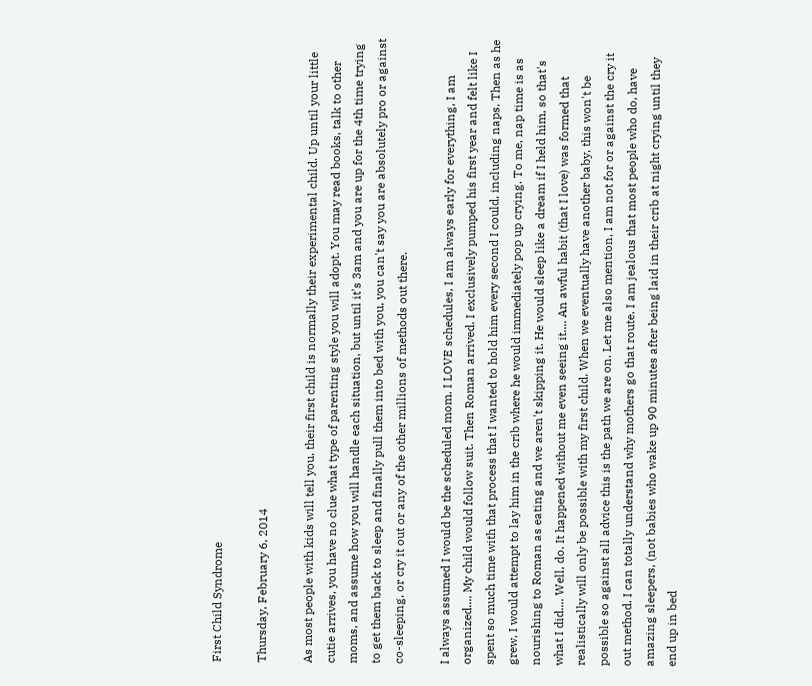First Child Syndrome

Thursday, February 6, 2014

As most people with kids will tell you, their first child is normally their experimental child. Up until your little cutie arrives, you have no clue what type of parenting style you will adopt. You may read books, talk to other moms, and assume how you will handle each situation, but until it's 3am and you are up for the 4th time trying to get them back to sleep and finally pull them into bed with you, you can't say you are absolutely pro or against co-sleeping, or cry it out or any of the other millions of methods out there.

I always assumed I would be the scheduled mom. I LOVE schedules, I am always early for everything, I am organized.... My child would follow suit. Then Roman arrived. I exclusively pumped his first year and felt like I spent so much time with that process that I wanted to hold him every second I could, including naps. Then as he grew, I would attempt to lay him in the crib where he would immediately pop up crying. To me, nap time is as nourishing to Roman as eating and we aren't skipping it. He would sleep like a dream if I held him, so that's what I did.... Well, do. It happened without me even seeing it.... An awful habit (that I love) was formed that realistically will only be possible with my first child. When we eventually have another baby, this won't be possible so against all advice this is the path we are on. Let me also mention, I am not for or against the cry it out method. I can totally understand why mothers go that route. I am jealous that most people who do, have amazing sleepers, (not babies who wake up 90 minutes after being laid in their crib at night crying until they end up in bed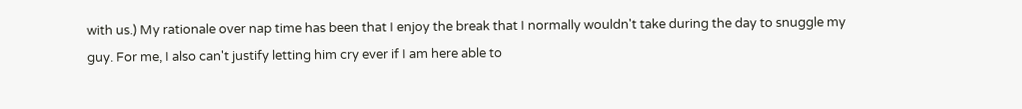with us.) My rationale over nap time has been that I enjoy the break that I normally wouldn't take during the day to snuggle my guy. For me, I also can't justify letting him cry ever if I am here able to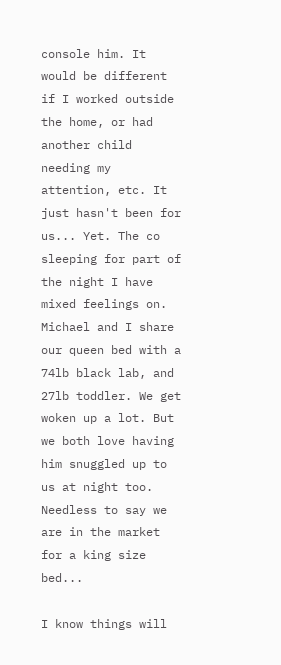console him. It would be different if I worked outside the home, or had another child needing my attention, etc. It just hasn't been for us... Yet. The co sleeping for part of the night I have mixed feelings on. Michael and I share our queen bed with a 74lb black lab, and 27lb toddler. We get woken up a lot. But we both love having him snuggled up to us at night too. Needless to say we are in the market for a king size bed...

I know things will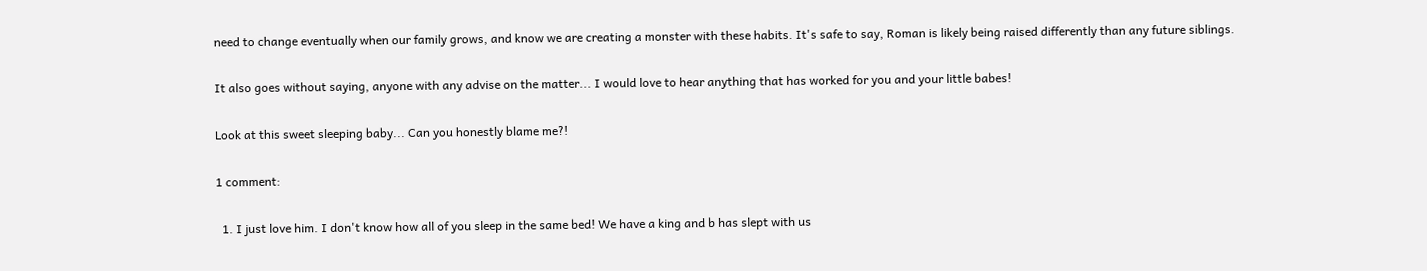need to change eventually when our family grows, and know we are creating a monster with these habits. It's safe to say, Roman is likely being raised differently than any future siblings.

It also goes without saying, anyone with any advise on the matter... I would love to hear anything that has worked for you and your little babes!

Look at this sweet sleeping baby... Can you honestly blame me?!

1 comment:

  1. I just love him. I don't know how all of you sleep in the same bed! We have a king and b has slept with us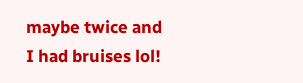maybe twice and I had bruises lol!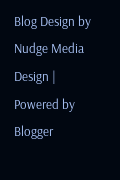Blog Design by Nudge Media Design | Powered by Blogger